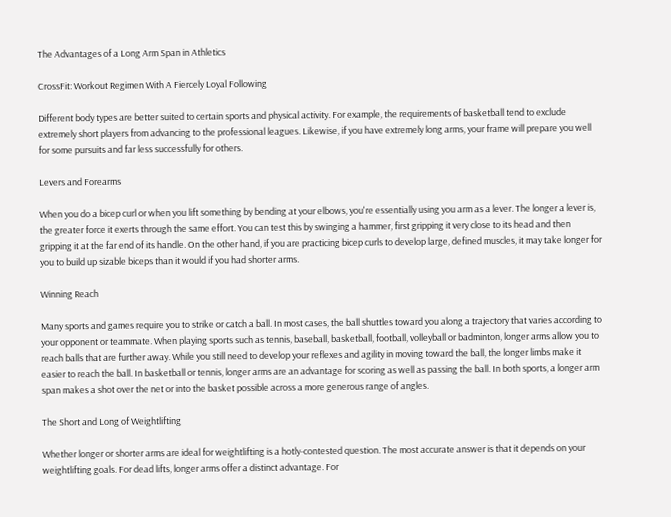The Advantages of a Long Arm Span in Athletics

CrossFit: Workout Regimen With A Fiercely Loyal Following

Different body types are better suited to certain sports and physical activity. For example, the requirements of basketball tend to exclude extremely short players from advancing to the professional leagues. Likewise, if you have extremely long arms, your frame will prepare you well for some pursuits and far less successfully for others.

Levers and Forearms

When you do a bicep curl or when you lift something by bending at your elbows, you're essentially using you arm as a lever. The longer a lever is, the greater force it exerts through the same effort. You can test this by swinging a hammer, first gripping it very close to its head and then gripping it at the far end of its handle. On the other hand, if you are practicing bicep curls to develop large, defined muscles, it may take longer for you to build up sizable biceps than it would if you had shorter arms.

Winning Reach

Many sports and games require you to strike or catch a ball. In most cases, the ball shuttles toward you along a trajectory that varies according to your opponent or teammate. When playing sports such as tennis, baseball, basketball, football, volleyball or badminton, longer arms allow you to reach balls that are further away. While you still need to develop your reflexes and agility in moving toward the ball, the longer limbs make it easier to reach the ball. In basketball or tennis, longer arms are an advantage for scoring as well as passing the ball. In both sports, a longer arm span makes a shot over the net or into the basket possible across a more generous range of angles.

The Short and Long of Weightlifting

Whether longer or shorter arms are ideal for weightlifting is a hotly-contested question. The most accurate answer is that it depends on your weightlifting goals. For dead lifts, longer arms offer a distinct advantage. For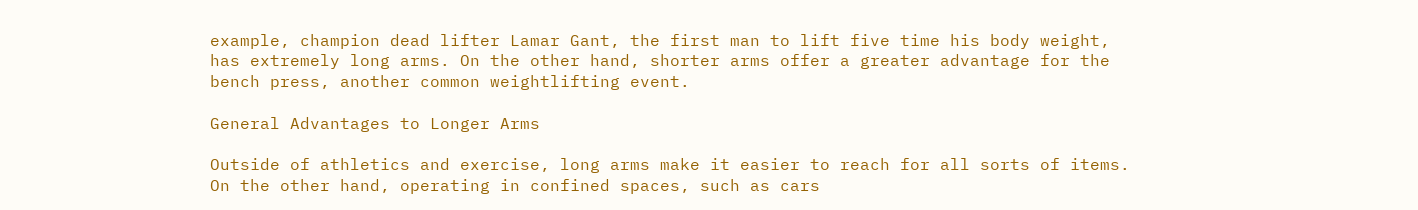example, champion dead lifter Lamar Gant, the first man to lift five time his body weight, has extremely long arms. On the other hand, shorter arms offer a greater advantage for the bench press, another common weightlifting event.

General Advantages to Longer Arms

Outside of athletics and exercise, long arms make it easier to reach for all sorts of items. On the other hand, operating in confined spaces, such as cars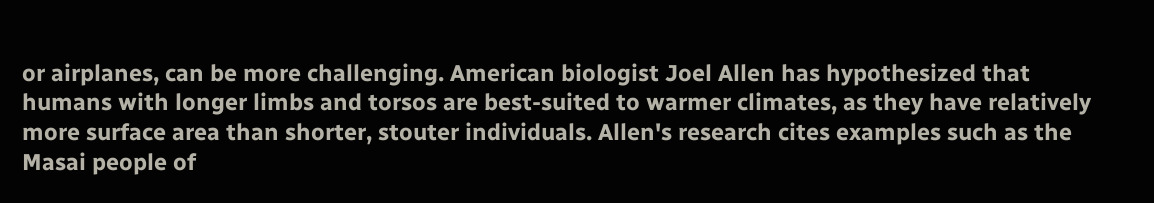or airplanes, can be more challenging. American biologist Joel Allen has hypothesized that humans with longer limbs and torsos are best-suited to warmer climates, as they have relatively more surface area than shorter, stouter individuals. Allen's research cites examples such as the Masai people of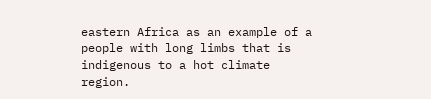eastern Africa as an example of a people with long limbs that is indigenous to a hot climate region.